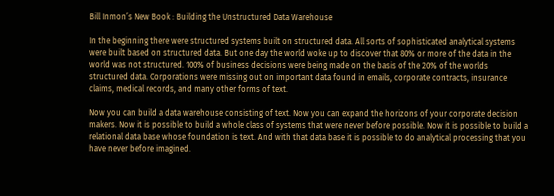Bill Inmon’s New Book : Building the Unstructured Data Warehouse

In the beginning there were structured systems built on structured data. All sorts of sophisticated analytical systems were built based on structured data. But one day the world woke up to discover that 80% or more of the data in the world was not structured. 100% of business decisions were being made on the basis of the 20% of the worlds structured data. Corporations were missing out on important data found in emails, corporate contracts, insurance claims, medical records, and many other forms of text.

Now you can build a data warehouse consisting of text. Now you can expand the horizons of your corporate decision makers. Now it is possible to build a whole class of systems that were never before possible. Now it is possible to build a relational data base whose foundation is text. And with that data base it is possible to do analytical processing that you have never before imagined.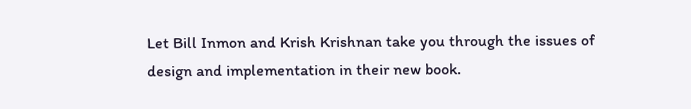Let Bill Inmon and Krish Krishnan take you through the issues of design and implementation in their new book.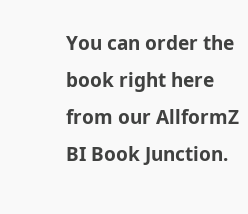You can order the book right here from our AllformZ BI Book Junction.